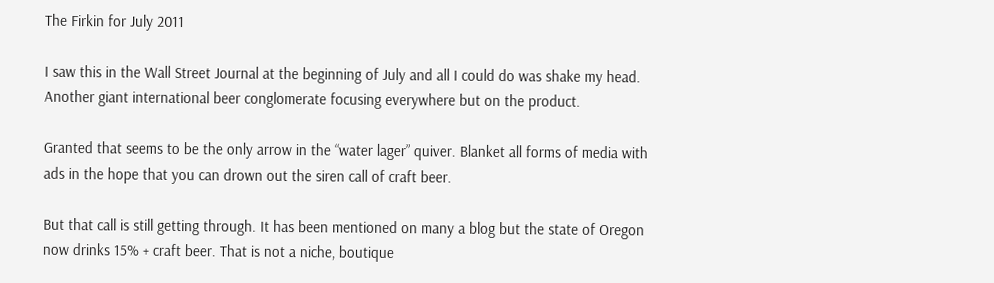The Firkin for July 2011

I saw this in the Wall Street Journal at the beginning of July and all I could do was shake my head. Another giant international beer conglomerate focusing everywhere but on the product.

Granted that seems to be the only arrow in the “water lager” quiver. Blanket all forms of media with ads in the hope that you can drown out the siren call of craft beer.

But that call is still getting through. It has been mentioned on many a blog but the state of Oregon now drinks 15% + craft beer. That is not a niche, boutique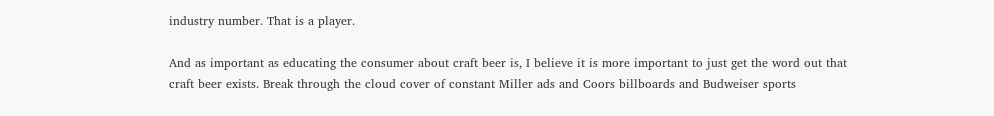industry number. That is a player.

And as important as educating the consumer about craft beer is, I believe it is more important to just get the word out that craft beer exists. Break through the cloud cover of constant Miller ads and Coors billboards and Budweiser sports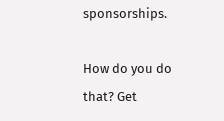sponsorships.

How do you do that? Get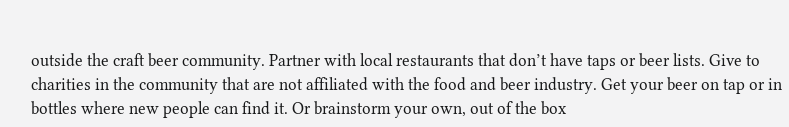outside the craft beer community. Partner with local restaurants that don’t have taps or beer lists. Give to charities in the community that are not affiliated with the food and beer industry. Get your beer on tap or in bottles where new people can find it. Or brainstorm your own, out of the box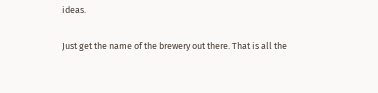ideas.

Just get the name of the brewery out there. That is all the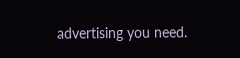advertising you need.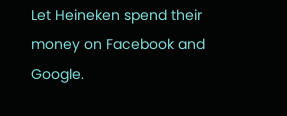Let Heineken spend their money on Facebook and Google.